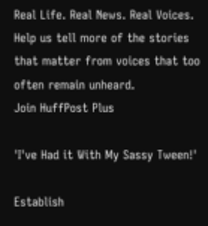Real Life. Real News. Real Voices.
Help us tell more of the stories that matter from voices that too often remain unheard.
Join HuffPost Plus

'I've Had it With My Sassy Tween!'

Establish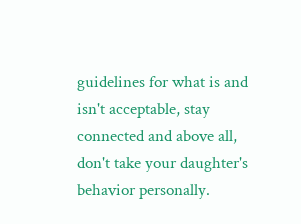guidelines for what is and isn't acceptable, stay connected and above all, don't take your daughter's behavior personally.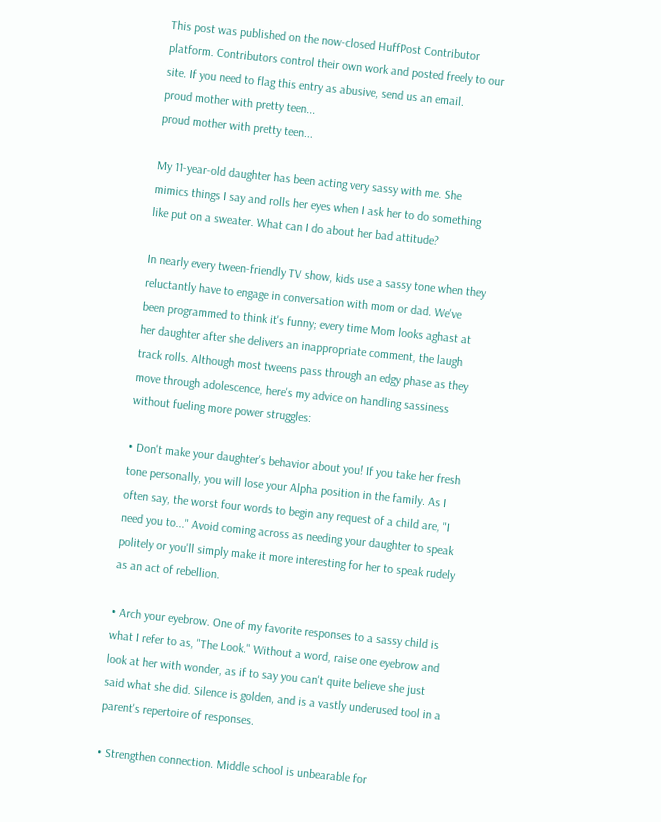This post was published on the now-closed HuffPost Contributor platform. Contributors control their own work and posted freely to our site. If you need to flag this entry as abusive, send us an email.
proud mother with pretty teen...
proud mother with pretty teen...

My 11-year-old daughter has been acting very sassy with me. She mimics things I say and rolls her eyes when I ask her to do something like put on a sweater. What can I do about her bad attitude?

In nearly every tween-friendly TV show, kids use a sassy tone when they reluctantly have to engage in conversation with mom or dad. We've been programmed to think it's funny; every time Mom looks aghast at her daughter after she delivers an inappropriate comment, the laugh track rolls. Although most tweens pass through an edgy phase as they move through adolescence, here's my advice on handling sassiness without fueling more power struggles:

• Don't make your daughter's behavior about you! If you take her fresh tone personally, you will lose your Alpha position in the family. As I often say, the worst four words to begin any request of a child are, "I need you to..." Avoid coming across as needing your daughter to speak politely or you'll simply make it more interesting for her to speak rudely as an act of rebellion.

• Arch your eyebrow. One of my favorite responses to a sassy child is what I refer to as, "The Look." Without a word, raise one eyebrow and look at her with wonder, as if to say you can't quite believe she just said what she did. Silence is golden, and is a vastly underused tool in a parent's repertoire of responses.

• Strengthen connection. Middle school is unbearable for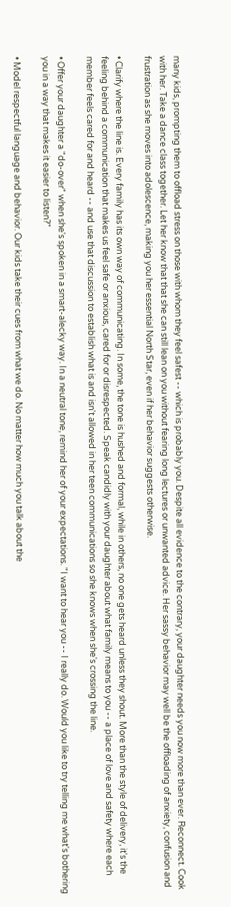many kids, prompting them to offload stress on those with whom they feel safest -- which is probably you. Despite all evidence to the contrary, your daughter needs you now more than ever. Reconnect. Cook with her. Take a dance class together. Let her know that that she can still lean on you without fearing long lectures or unwanted advice. Her sassy behavior may well be the offloading of anxiety, confusion and frustration as she moves into adolescence, making you her essential North Star, even if her behavior suggests otherwise.

• Clarify where the line is. Every family has its own way of communicating. In some, the tone is hushed and formal, while in others, no one gets heard unless they shout. More than the style of delivery, it's the feeling behind a communication that makes us feel safe or anxious, cared for or disrespected. Speak candidly with your daughter about what family means to you -- a place of love and safety where each member feels cared for and heard -- and use that discussion to establish what is and isn't allowed in her teen communications so she knows when she's crossing the line.

• Offer your daughter a "do-over" when she's spoken in a smart-alecky way. In a neutral tone, remind her of your expectations. "I want to hear you -- I really do. Would you like to try telling me what's bothering you in a way that makes it easier to listen?"

• Model respectful language and behavior. Our kids take their cues from what we do. No matter how much you talk about the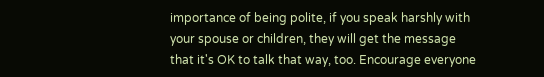importance of being polite, if you speak harshly with your spouse or children, they will get the message that it's OK to talk that way, too. Encourage everyone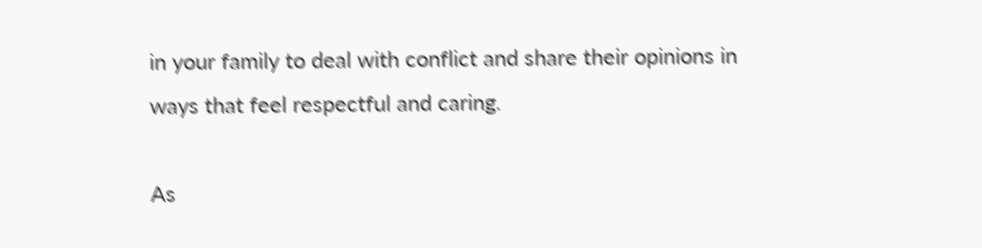in your family to deal with conflict and share their opinions in ways that feel respectful and caring.

As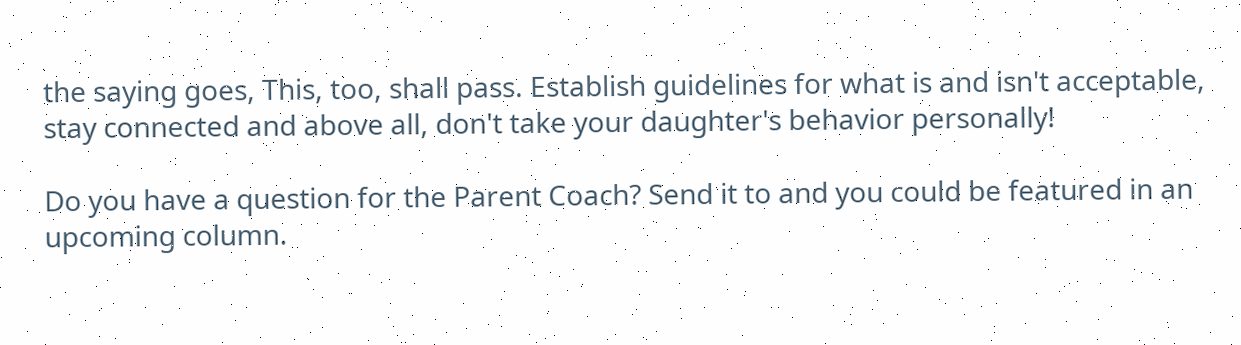the saying goes, This, too, shall pass. Establish guidelines for what is and isn't acceptable, stay connected and above all, don't take your daughter's behavior personally!

Do you have a question for the Parent Coach? Send it to and you could be featured in an upcoming column.